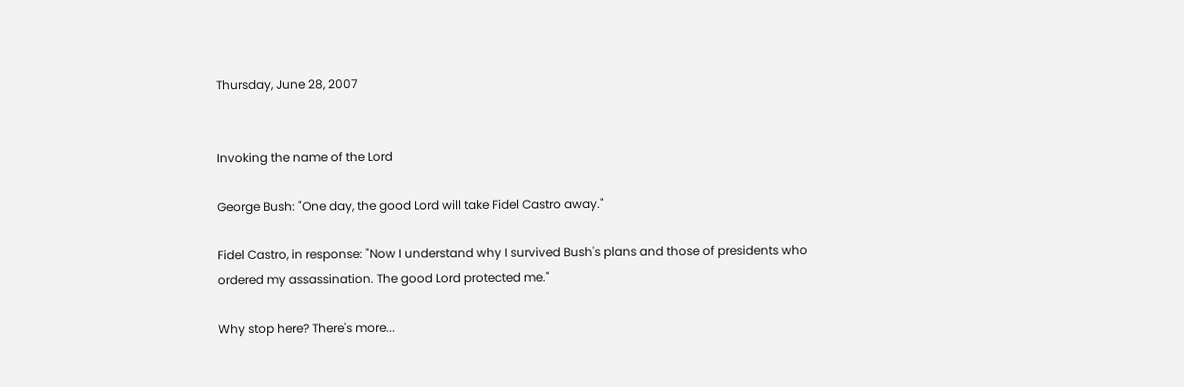Thursday, June 28, 2007


Invoking the name of the Lord

George Bush: "One day, the good Lord will take Fidel Castro away."

Fidel Castro, in response: "Now I understand why I survived Bush's plans and those of presidents who ordered my assassination. The good Lord protected me."

Why stop here? There's more...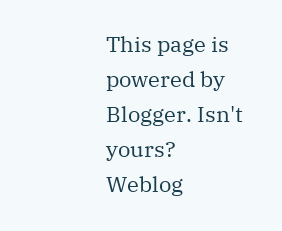This page is powered by Blogger. Isn't yours? Weblog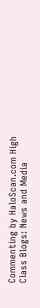Commenting by HaloScan.com High Class Blogs: News and Media